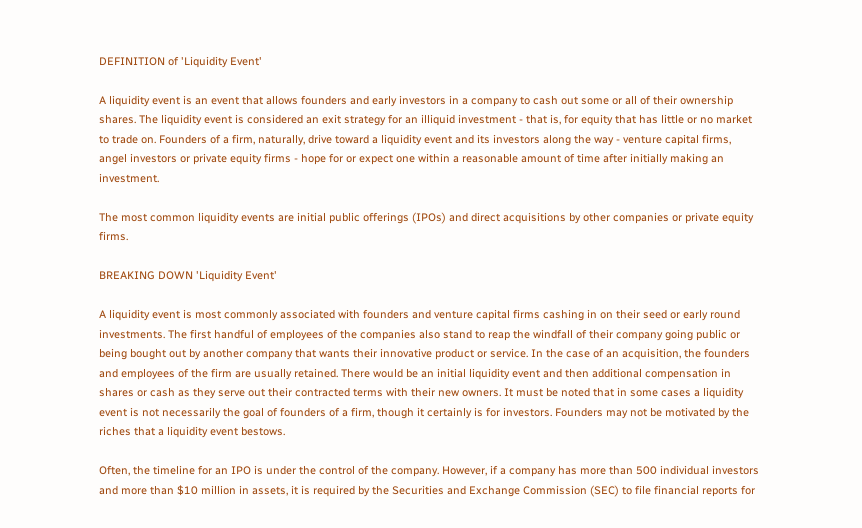DEFINITION of 'Liquidity Event'

A liquidity event is an event that allows founders and early investors in a company to cash out some or all of their ownership shares. The liquidity event is considered an exit strategy for an illiquid investment - that is, for equity that has little or no market to trade on. Founders of a firm, naturally, drive toward a liquidity event and its investors along the way - venture capital firms, angel investors or private equity firms - hope for or expect one within a reasonable amount of time after initially making an investment.

The most common liquidity events are initial public offerings (IPOs) and direct acquisitions by other companies or private equity firms.

BREAKING DOWN 'Liquidity Event'

A liquidity event is most commonly associated with founders and venture capital firms cashing in on their seed or early round investments. The first handful of employees of the companies also stand to reap the windfall of their company going public or being bought out by another company that wants their innovative product or service. In the case of an acquisition, the founders and employees of the firm are usually retained. There would be an initial liquidity event and then additional compensation in shares or cash as they serve out their contracted terms with their new owners. It must be noted that in some cases a liquidity event is not necessarily the goal of founders of a firm, though it certainly is for investors. Founders may not be motivated by the riches that a liquidity event bestows.

Often, the timeline for an IPO is under the control of the company. However, if a company has more than 500 individual investors and more than $10 million in assets, it is required by the Securities and Exchange Commission (SEC) to file financial reports for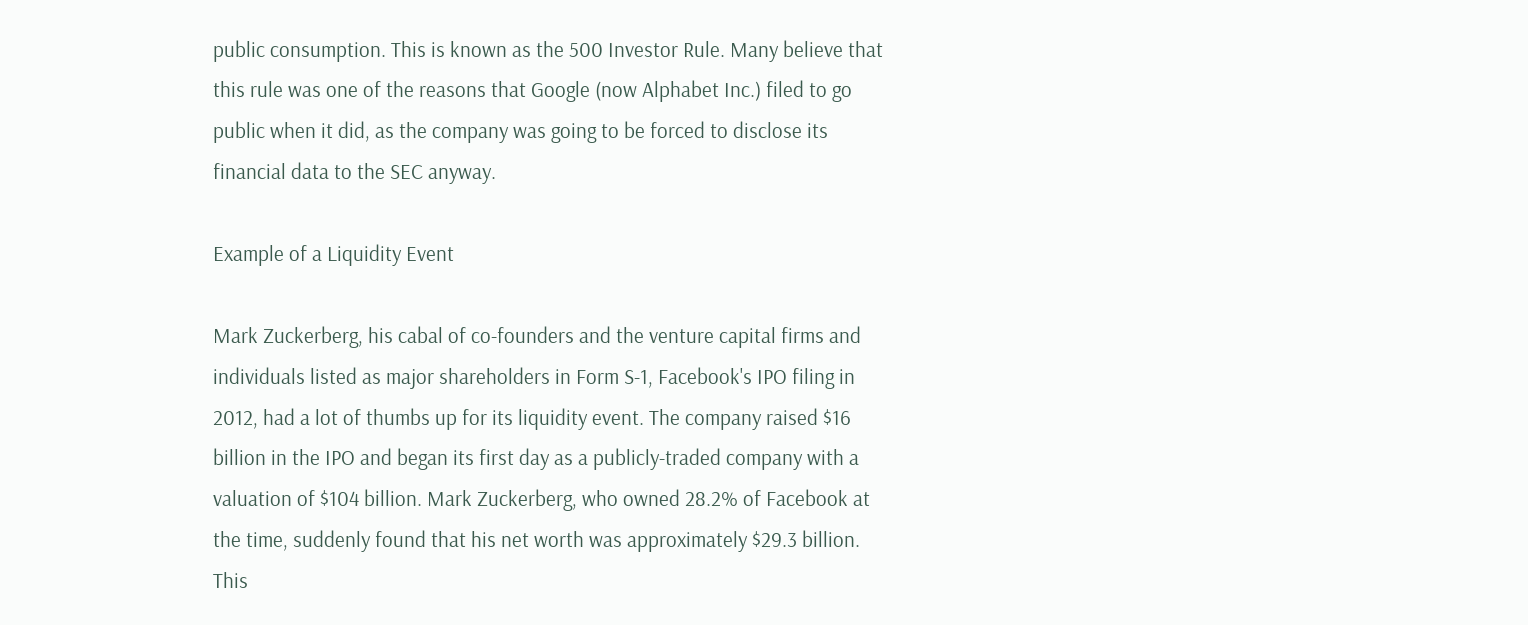public consumption. This is known as the 500 Investor Rule. Many believe that this rule was one of the reasons that Google (now Alphabet Inc.) filed to go public when it did, as the company was going to be forced to disclose its financial data to the SEC anyway.

Example of a Liquidity Event

Mark Zuckerberg, his cabal of co-founders and the venture capital firms and individuals listed as major shareholders in Form S-1, Facebook's IPO filing in 2012, had a lot of thumbs up for its liquidity event. The company raised $16 billion in the IPO and began its first day as a publicly-traded company with a valuation of $104 billion. Mark Zuckerberg, who owned 28.2% of Facebook at the time, suddenly found that his net worth was approximately $29.3 billion. This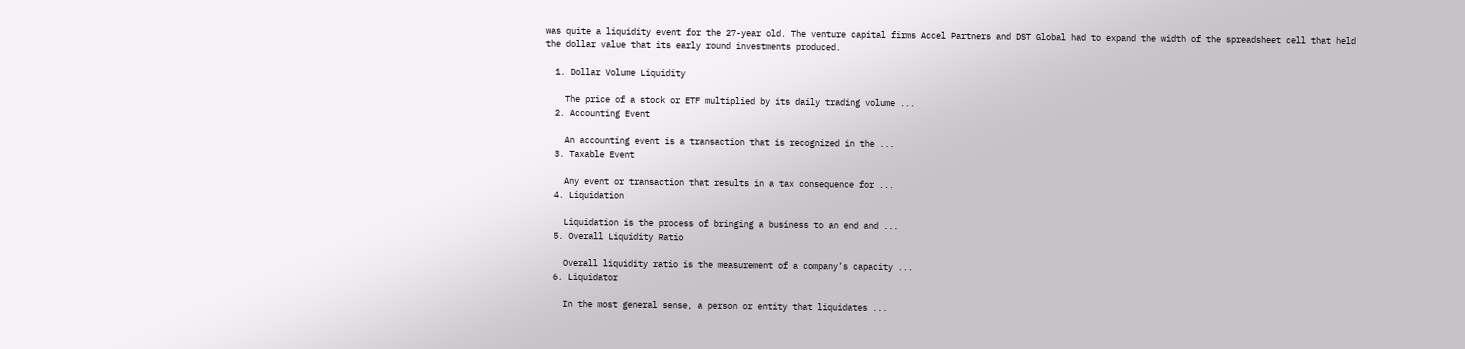was quite a liquidity event for the 27-year old. The venture capital firms Accel Partners and DST Global had to expand the width of the spreadsheet cell that held the dollar value that its early round investments produced.

  1. Dollar Volume Liquidity

    The price of a stock or ETF multiplied by its daily trading volume ...
  2. Accounting Event

    An accounting event is a transaction that is recognized in the ...
  3. Taxable Event

    Any event or transaction that results in a tax consequence for ...
  4. Liquidation

    Liquidation is the process of bringing a business to an end and ...
  5. Overall Liquidity Ratio

    Overall liquidity ratio is the measurement of a company’s capacity ...
  6. Liquidator

    In the most general sense, a person or entity that liquidates ...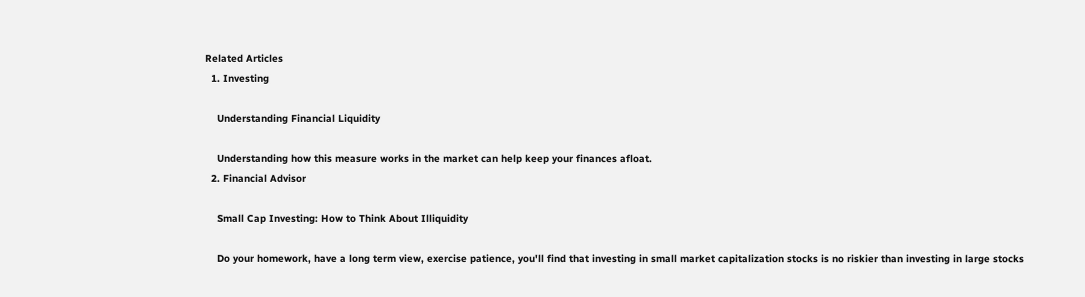Related Articles
  1. Investing

    Understanding Financial Liquidity

    Understanding how this measure works in the market can help keep your finances afloat.
  2. Financial Advisor

    Small Cap Investing: How to Think About Illiquidity

    Do your homework, have a long term view, exercise patience, you'll find that investing in small market capitalization stocks is no riskier than investing in large stocks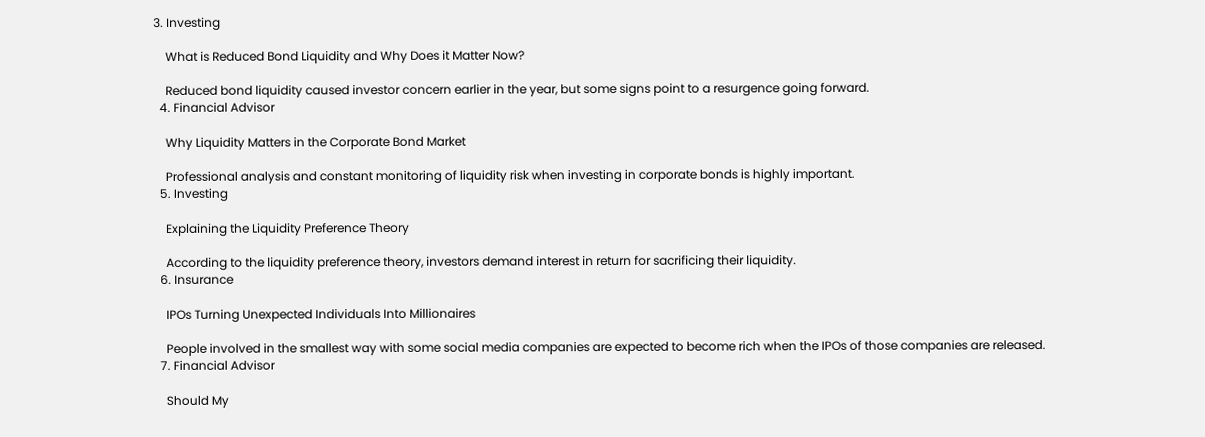3. Investing

    What is Reduced Bond Liquidity and Why Does it Matter Now?

    Reduced bond liquidity caused investor concern earlier in the year, but some signs point to a resurgence going forward.
  4. Financial Advisor

    Why Liquidity Matters in the Corporate Bond Market

    Professional analysis and constant monitoring of liquidity risk when investing in corporate bonds is highly important.
  5. Investing

    Explaining the Liquidity Preference Theory

    According to the liquidity preference theory, investors demand interest in return for sacrificing their liquidity.
  6. Insurance

    IPOs Turning Unexpected Individuals Into Millionaires

    People involved in the smallest way with some social media companies are expected to become rich when the IPOs of those companies are released.
  7. Financial Advisor

    Should My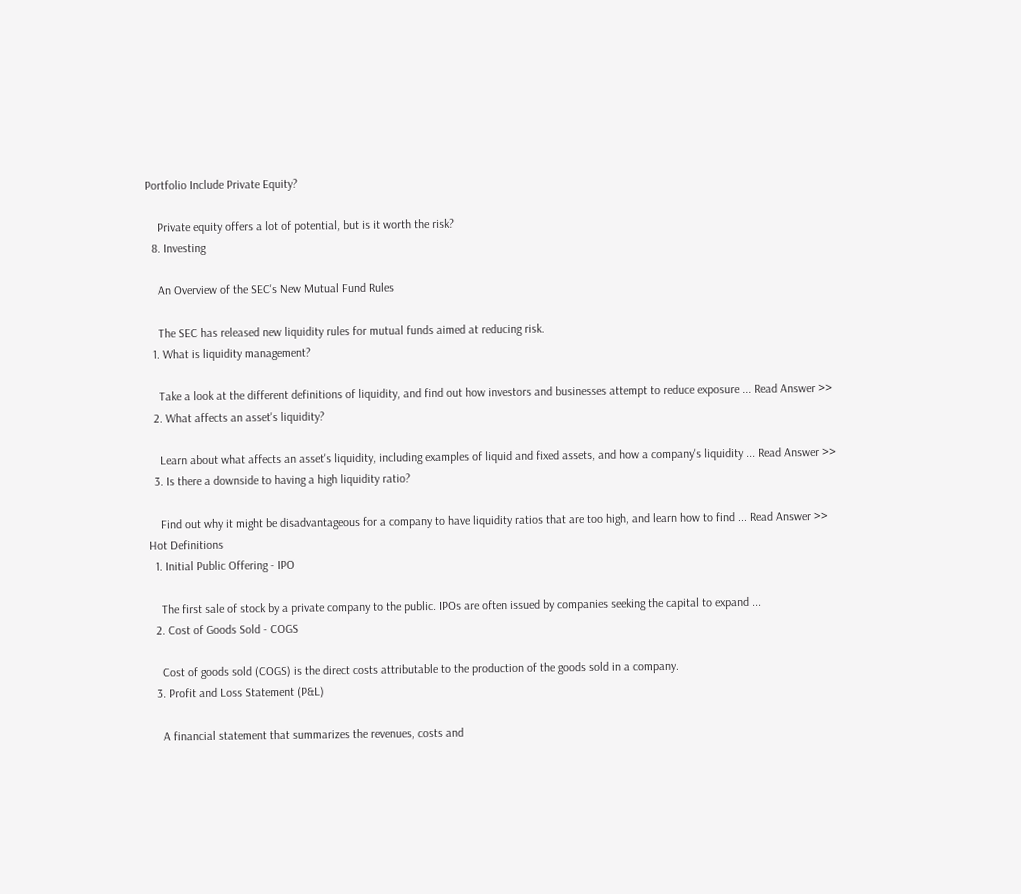Portfolio Include Private Equity?

    Private equity offers a lot of potential, but is it worth the risk?
  8. Investing

    An Overview of the SEC's New Mutual Fund Rules

    The SEC has released new liquidity rules for mutual funds aimed at reducing risk.
  1. What is liquidity management?

    Take a look at the different definitions of liquidity, and find out how investors and businesses attempt to reduce exposure ... Read Answer >>
  2. What affects an asset's liquidity?

    Learn about what affects an asset's liquidity, including examples of liquid and fixed assets, and how a company's liquidity ... Read Answer >>
  3. Is there a downside to having a high liquidity ratio?

    Find out why it might be disadvantageous for a company to have liquidity ratios that are too high, and learn how to find ... Read Answer >>
Hot Definitions
  1. Initial Public Offering - IPO

    The first sale of stock by a private company to the public. IPOs are often issued by companies seeking the capital to expand ...
  2. Cost of Goods Sold - COGS

    Cost of goods sold (COGS) is the direct costs attributable to the production of the goods sold in a company.
  3. Profit and Loss Statement (P&L)

    A financial statement that summarizes the revenues, costs and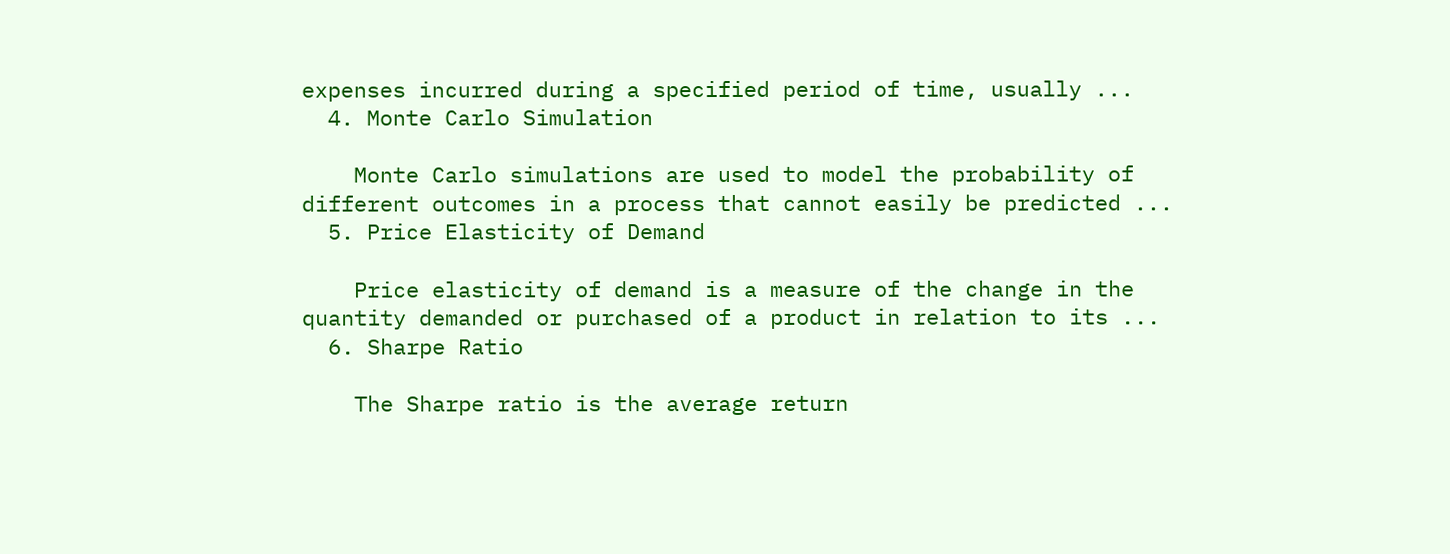expenses incurred during a specified period of time, usually ...
  4. Monte Carlo Simulation

    Monte Carlo simulations are used to model the probability of different outcomes in a process that cannot easily be predicted ...
  5. Price Elasticity of Demand

    Price elasticity of demand is a measure of the change in the quantity demanded or purchased of a product in relation to its ...
  6. Sharpe Ratio

    The Sharpe ratio is the average return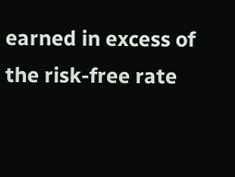earned in excess of the risk-free rate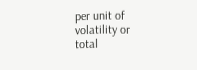per unit of volatility or total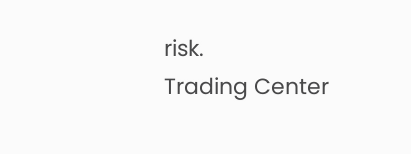risk.
Trading Center